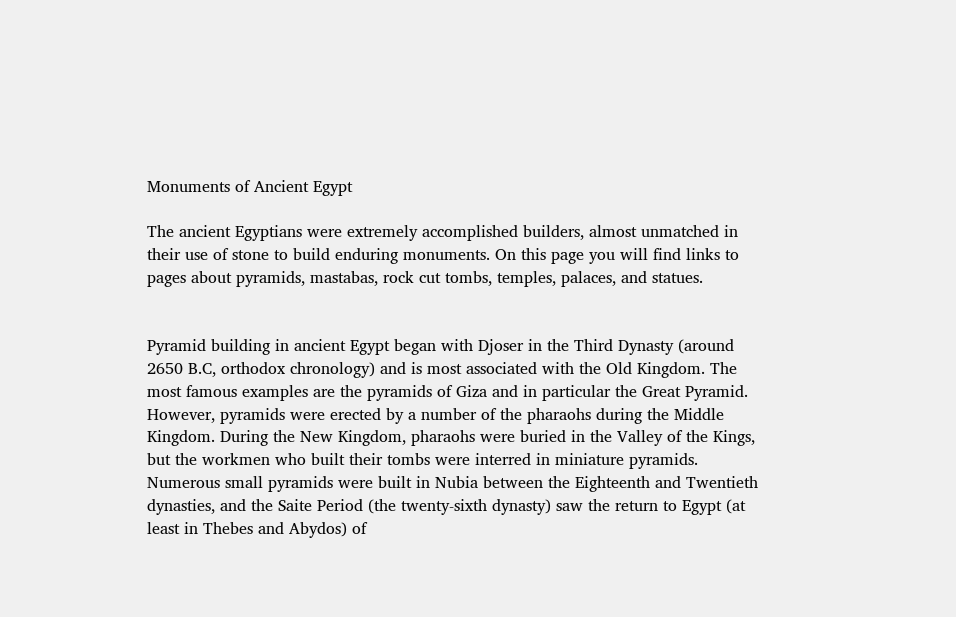Monuments of Ancient Egypt

The ancient Egyptians were extremely accomplished builders, almost unmatched in their use of stone to build enduring monuments. On this page you will find links to pages about pyramids, mastabas, rock cut tombs, temples, palaces, and statues.


Pyramid building in ancient Egypt began with Djoser in the Third Dynasty (around 2650 B.C, orthodox chronology) and is most associated with the Old Kingdom. The most famous examples are the pyramids of Giza and in particular the Great Pyramid. However, pyramids were erected by a number of the pharaohs during the Middle Kingdom. During the New Kingdom, pharaohs were buried in the Valley of the Kings, but the workmen who built their tombs were interred in miniature pyramids. Numerous small pyramids were built in Nubia between the Eighteenth and Twentieth dynasties, and the Saite Period (the twenty-sixth dynasty) saw the return to Egypt (at least in Thebes and Abydos) of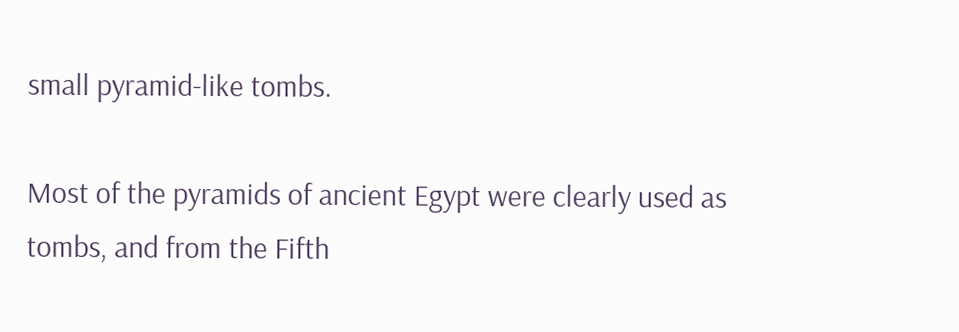small pyramid-like tombs.

Most of the pyramids of ancient Egypt were clearly used as tombs, and from the Fifth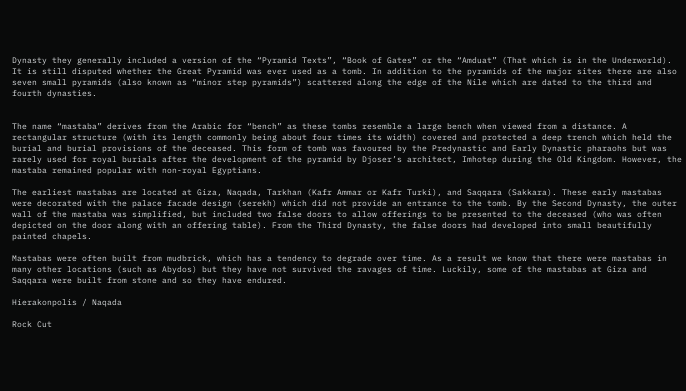Dynasty they generally included a version of the “Pyramid Texts”, “Book of Gates” or the “Amduat” (That which is in the Underworld). It is still disputed whether the Great Pyramid was ever used as a tomb. In addition to the pyramids of the major sites there are also seven small pyramids (also known as “minor step pyramids”) scattered along the edge of the Nile which are dated to the third and fourth dynasties.


The name “mastaba” derives from the Arabic for “bench” as these tombs resemble a large bench when viewed from a distance. A rectangular structure (with its length commonly being about four times its width) covered and protected a deep trench which held the burial and burial provisions of the deceased. This form of tomb was favoured by the Predynastic and Early Dynastic pharaohs but was rarely used for royal burials after the development of the pyramid by Djoser’s architect, Imhotep during the Old Kingdom. However, the mastaba remained popular with non-royal Egyptians.

The earliest mastabas are located at Giza, Naqada, Tarkhan (Kafr Ammar or Kafr Turki), and Saqqara (Sakkara). These early mastabas were decorated with the palace facade design (serekh) which did not provide an entrance to the tomb. By the Second Dynasty, the outer wall of the mastaba was simplified, but included two false doors to allow offerings to be presented to the deceased (who was often depicted on the door along with an offering table). From the Third Dynasty, the false doors had developed into small beautifully painted chapels.

Mastabas were often built from mudbrick, which has a tendency to degrade over time. As a result we know that there were mastabas in many other locations (such as Abydos) but they have not survived the ravages of time. Luckily, some of the mastabas at Giza and Saqqara were built from stone and so they have endured.

Hierakonpolis / Naqada

Rock Cut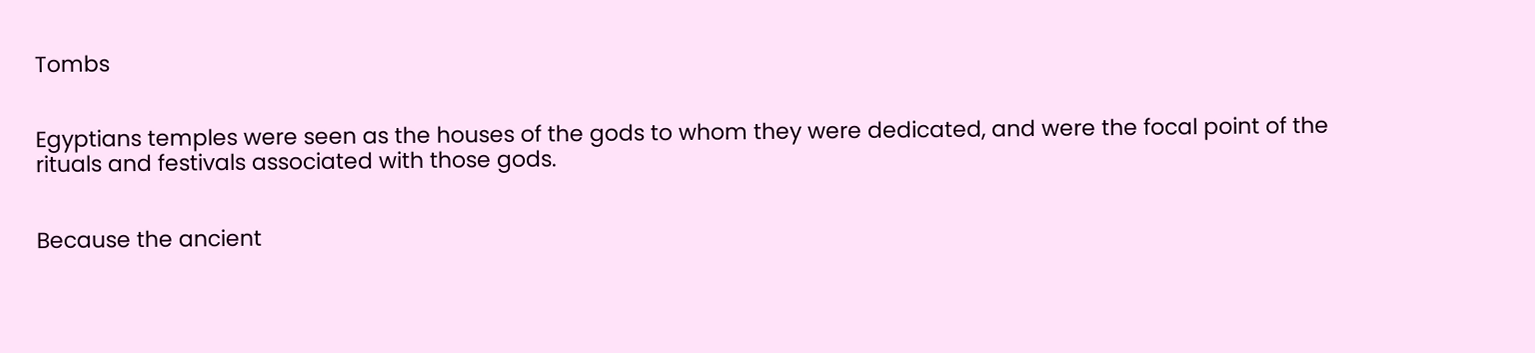Tombs


Egyptians temples were seen as the houses of the gods to whom they were dedicated, and were the focal point of the rituals and festivals associated with those gods.


Because the ancient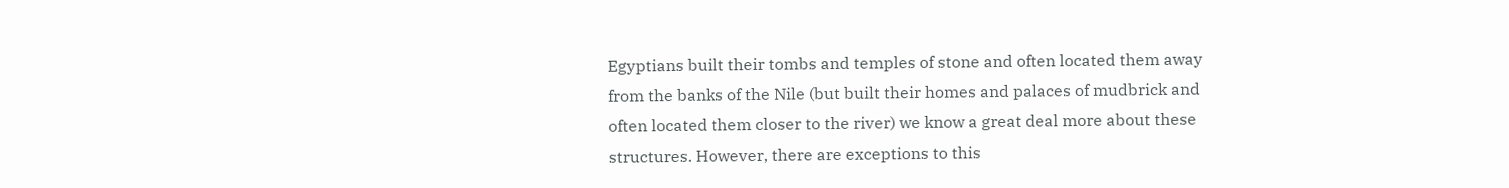Egyptians built their tombs and temples of stone and often located them away from the banks of the Nile (but built their homes and palaces of mudbrick and often located them closer to the river) we know a great deal more about these structures. However, there are exceptions to this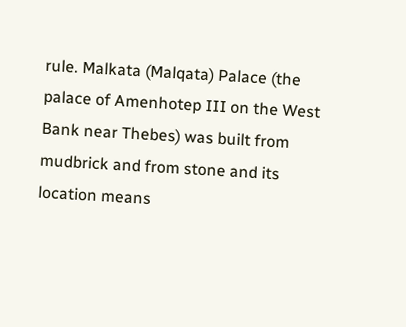rule. Malkata (Malqata) Palace (the palace of Amenhotep III on the West Bank near Thebes) was built from mudbrick and from stone and its location means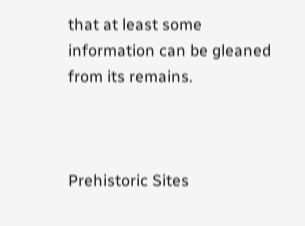that at least some information can be gleaned from its remains.



Prehistoric Sites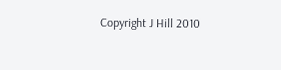Copyright J Hill 2010